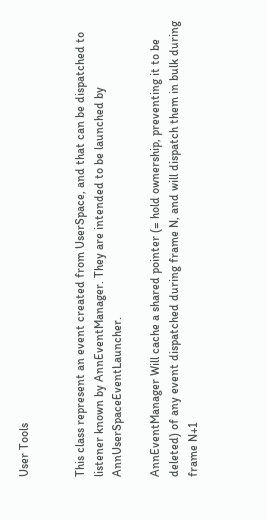User Tools


This class represent an event created from UserSpace, and that can be dispatched to listener known by AnnEventManager. They are intended to be launched by AnnUserSpaceEventLauncher.

AnnEventManager Will cache a shared pointer (= hold ownership, preventing it to be deleted) of any event dispatched during frame N, and will dispatch them in bulk during frame N+1